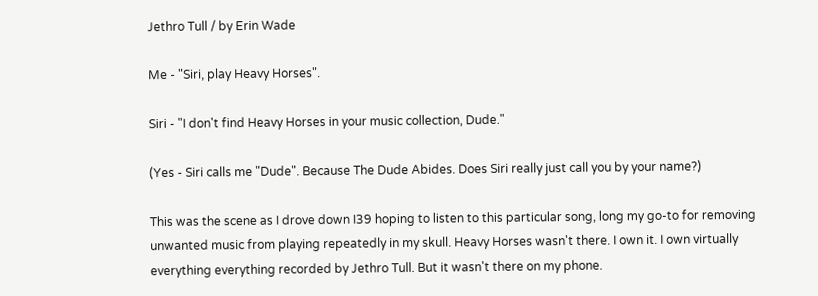Jethro Tull / by Erin Wade

Me - "Siri, play Heavy Horses".

Siri - "I don't find Heavy Horses in your music collection, Dude."

(Yes - Siri calls me "Dude". Because The Dude Abides. Does Siri really just call you by your name?)

This was the scene as I drove down I39 hoping to listen to this particular song, long my go-to for removing unwanted music from playing repeatedly in my skull. Heavy Horses wasn't there. I own it. I own virtually everything everything recorded by Jethro Tull. But it wasn't there on my phone.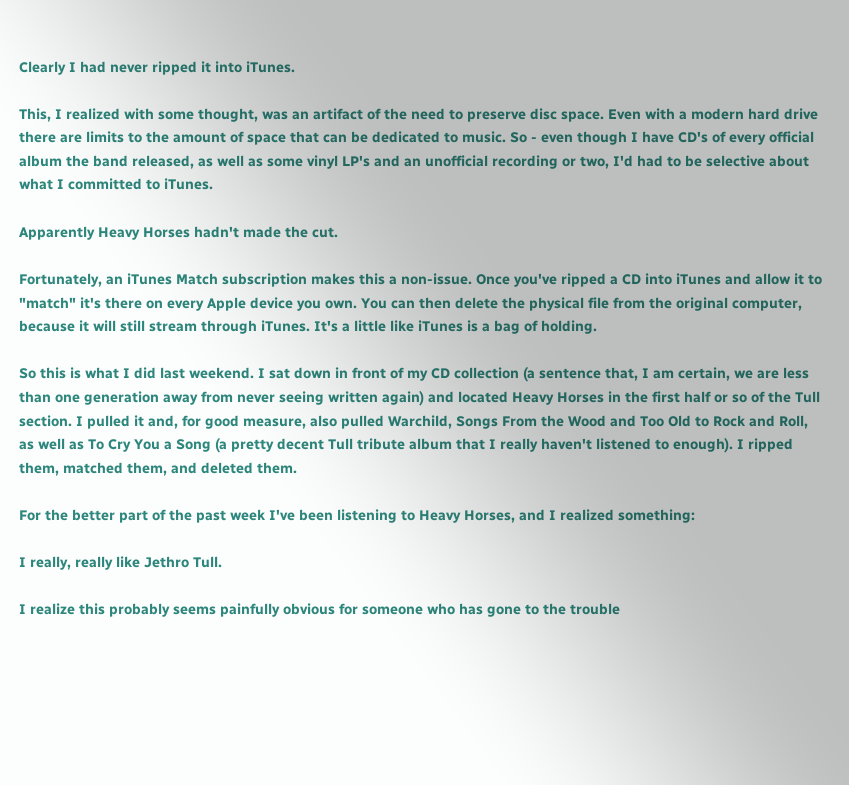Clearly I had never ripped it into iTunes.

This, I realized with some thought, was an artifact of the need to preserve disc space. Even with a modern hard drive there are limits to the amount of space that can be dedicated to music. So - even though I have CD's of every official album the band released, as well as some vinyl LP's and an unofficial recording or two, I'd had to be selective about what I committed to iTunes.

Apparently Heavy Horses hadn't made the cut.

Fortunately, an iTunes Match subscription makes this a non-issue. Once you've ripped a CD into iTunes and allow it to "match" it's there on every Apple device you own. You can then delete the physical file from the original computer, because it will still stream through iTunes. It's a little like iTunes is a bag of holding.

So this is what I did last weekend. I sat down in front of my CD collection (a sentence that, I am certain, we are less than one generation away from never seeing written again) and located Heavy Horses in the first half or so of the Tull section. I pulled it and, for good measure, also pulled Warchild, Songs From the Wood and Too Old to Rock and Roll, as well as To Cry You a Song (a pretty decent Tull tribute album that I really haven't listened to enough). I ripped them, matched them, and deleted them.

For the better part of the past week I've been listening to Heavy Horses, and I realized something:

I really, really like Jethro Tull.

I realize this probably seems painfully obvious for someone who has gone to the trouble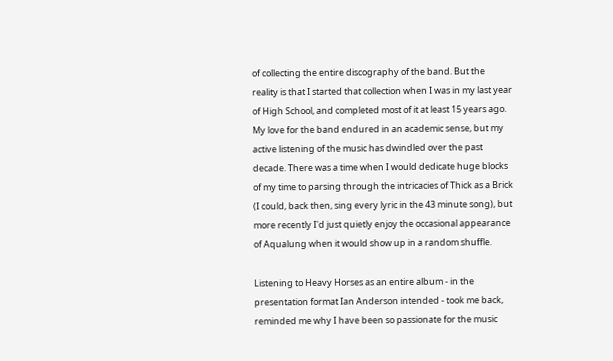of collecting the entire discography of the band. But the reality is that I started that collection when I was in my last year of High School, and completed most of it at least 15 years ago. My love for the band endured in an academic sense, but my active listening of the music has dwindled over the past decade. There was a time when I would dedicate huge blocks of my time to parsing through the intricacies of Thick as a Brick (I could, back then, sing every lyric in the 43 minute song), but more recently I'd just quietly enjoy the occasional appearance of Aqualung when it would show up in a random shuffle.

Listening to Heavy Horses as an entire album - in the presentation format Ian Anderson intended - took me back, reminded me why I have been so passionate for the music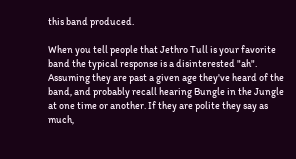this band produced.

When you tell people that Jethro Tull is your favorite band the typical response is a disinterested "ah". Assuming they are past a given age they've heard of the band, and probably recall hearing Bungle in the Jungle at one time or another. If they are polite they say as much,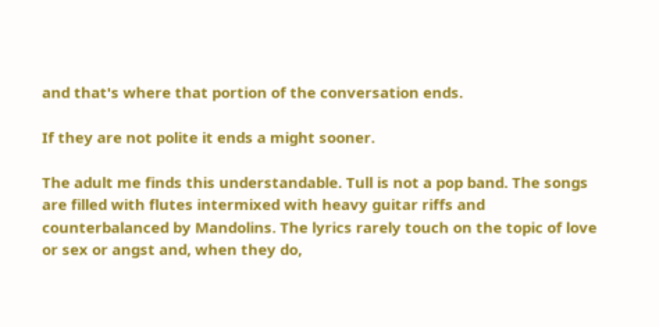and that's where that portion of the conversation ends.

If they are not polite it ends a might sooner.

The adult me finds this understandable. Tull is not a pop band. The songs are filled with flutes intermixed with heavy guitar riffs and counterbalanced by Mandolins. The lyrics rarely touch on the topic of love or sex or angst and, when they do,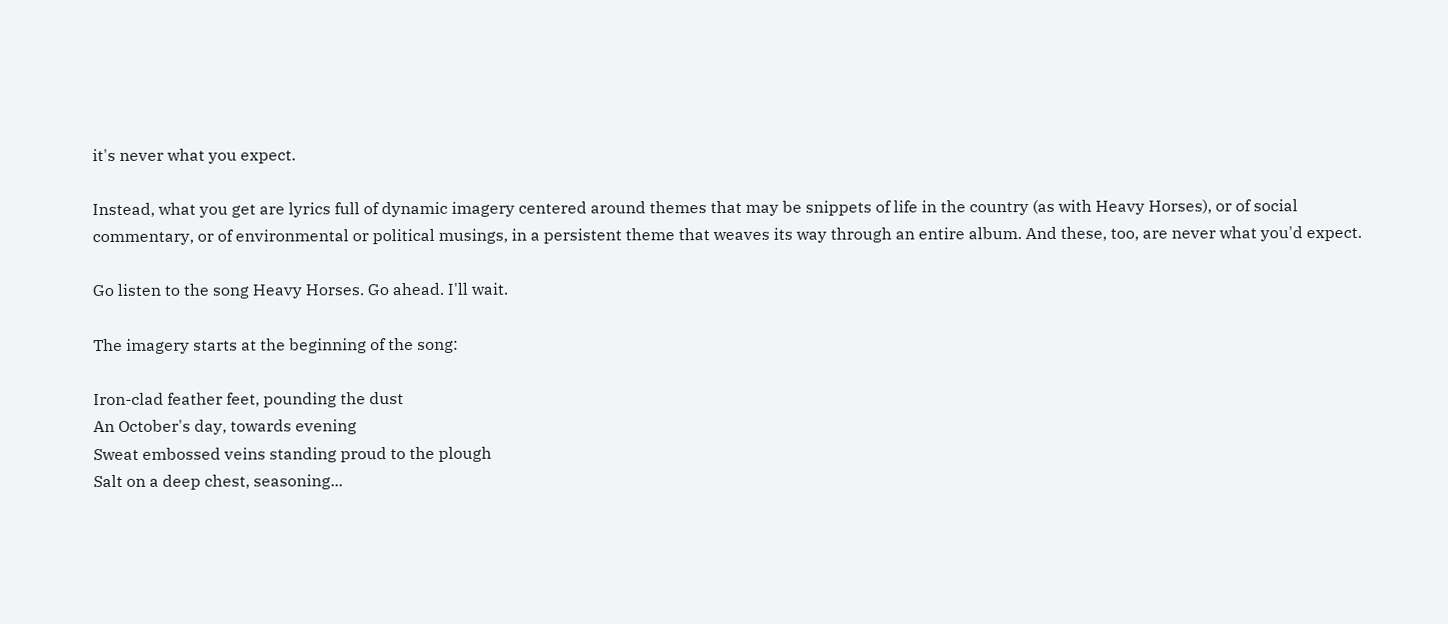it's never what you expect.

Instead, what you get are lyrics full of dynamic imagery centered around themes that may be snippets of life in the country (as with Heavy Horses), or of social commentary, or of environmental or political musings, in a persistent theme that weaves its way through an entire album. And these, too, are never what you'd expect.

Go listen to the song Heavy Horses. Go ahead. I'll wait.

The imagery starts at the beginning of the song:

Iron-clad feather feet, pounding the dust
An October's day, towards evening
Sweat embossed veins standing proud to the plough
Salt on a deep chest, seasoning...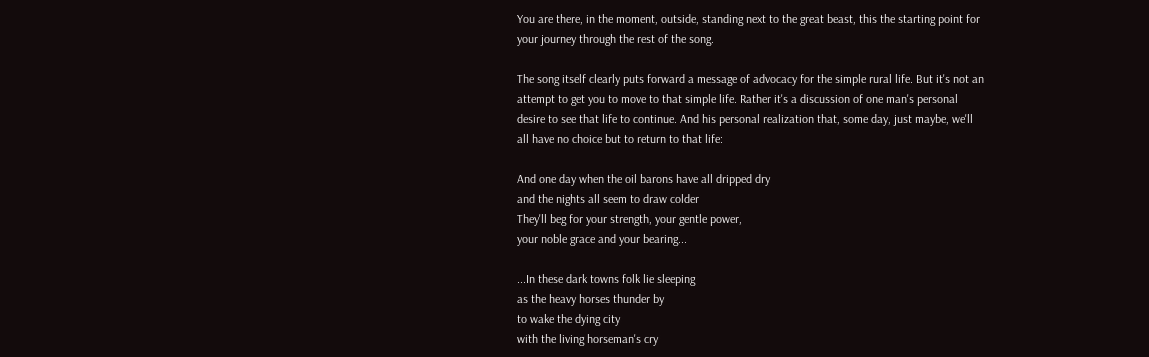You are there, in the moment, outside, standing next to the great beast, this the starting point for your journey through the rest of the song.

The song itself clearly puts forward a message of advocacy for the simple rural life. But it's not an attempt to get you to move to that simple life. Rather it's a discussion of one man's personal desire to see that life to continue. And his personal realization that, some day, just maybe, we'll all have no choice but to return to that life:

And one day when the oil barons have all dripped dry
and the nights all seem to draw colder
They'll beg for your strength, your gentle power,
your noble grace and your bearing...

...In these dark towns folk lie sleeping
as the heavy horses thunder by
to wake the dying city
with the living horseman's cry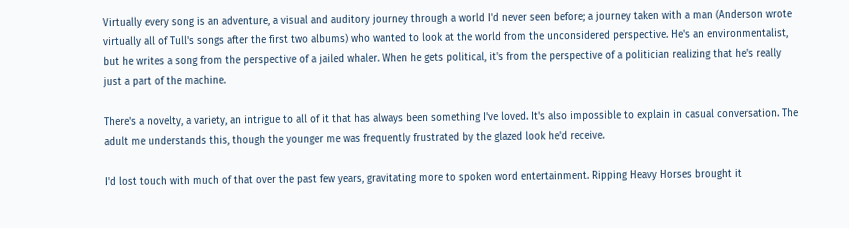Virtually every song is an adventure, a visual and auditory journey through a world I'd never seen before; a journey taken with a man (Anderson wrote virtually all of Tull's songs after the first two albums) who wanted to look at the world from the unconsidered perspective. He's an environmentalist, but he writes a song from the perspective of a jailed whaler. When he gets political, it's from the perspective of a politician realizing that he's really just a part of the machine.

There's a novelty, a variety, an intrigue to all of it that has always been something I've loved. It's also impossible to explain in casual conversation. The adult me understands this, though the younger me was frequently frustrated by the glazed look he'd receive.

I'd lost touch with much of that over the past few years, gravitating more to spoken word entertainment. Ripping Heavy Horses brought it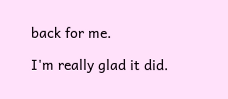back for me.

I'm really glad it did.